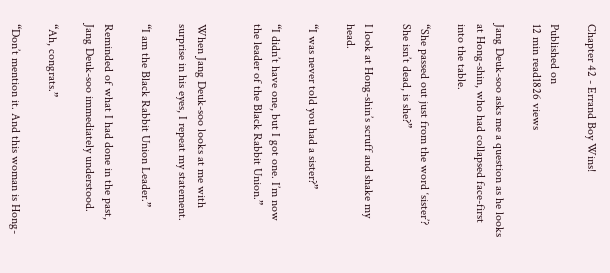Chapter 42 - Errand Boy Wins!

Published on
12 min read1826 views

Jang Deuk-soo asks me a question as he looks at Hong-shin, who had collapsed face-first into the table.

“She passed out just from the word ‘sister’? She isn’t dead, is she?”

I look at Hong-shin’s scruff and shake my head.

“I was never told you had a sister?”

“I didn’t have one, but I got one. I’m now the leader of the Black Rabbit Union.”


When Jang Deuk-soo looks at me with surprise in his eyes, I repeat my statement.

“I am the Black Rabbit Union Leader.”

Reminded of what I had done in the past, Jang Deuk-soo immediately understood.

“Ah, congrats.”

“Don’t mention it. And this woman is Hong-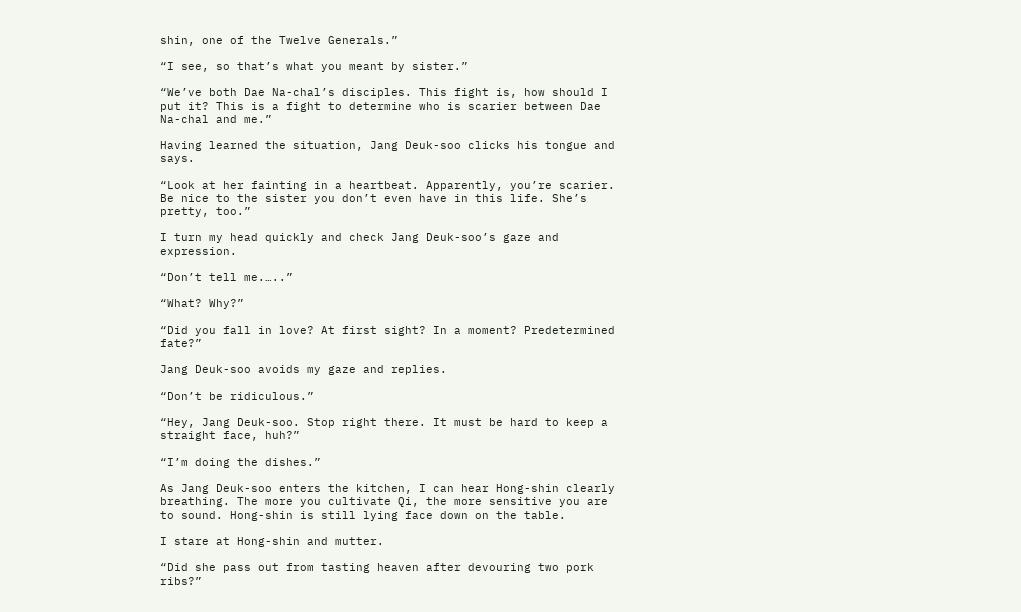shin, one of the Twelve Generals.”

“I see, so that’s what you meant by sister.”

“We’ve both Dae Na-chal’s disciples. This fight is, how should I put it? This is a fight to determine who is scarier between Dae Na-chal and me.”

Having learned the situation, Jang Deuk-soo clicks his tongue and says.

“Look at her fainting in a heartbeat. Apparently, you’re scarier. Be nice to the sister you don’t even have in this life. She’s pretty, too.”

I turn my head quickly and check Jang Deuk-soo’s gaze and expression.

“Don’t tell me.…..”

“What? Why?”

“Did you fall in love? At first sight? In a moment? Predetermined fate?”

Jang Deuk-soo avoids my gaze and replies.

“Don’t be ridiculous.”

“Hey, Jang Deuk-soo. Stop right there. It must be hard to keep a straight face, huh?”

“I’m doing the dishes.”

As Jang Deuk-soo enters the kitchen, I can hear Hong-shin clearly breathing. The more you cultivate Qi, the more sensitive you are to sound. Hong-shin is still lying face down on the table.

I stare at Hong-shin and mutter.

“Did she pass out from tasting heaven after devouring two pork ribs?”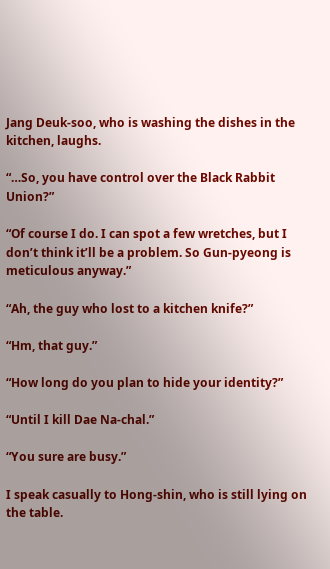Jang Deuk-soo, who is washing the dishes in the kitchen, laughs.

“…So, you have control over the Black Rabbit Union?”

“Of course I do. I can spot a few wretches, but I don’t think it’ll be a problem. So Gun-pyeong is meticulous anyway.”

“Ah, the guy who lost to a kitchen knife?”

“Hm, that guy.”

“How long do you plan to hide your identity?”

“Until I kill Dae Na-chal.”

“You sure are busy.”

I speak casually to Hong-shin, who is still lying on the table.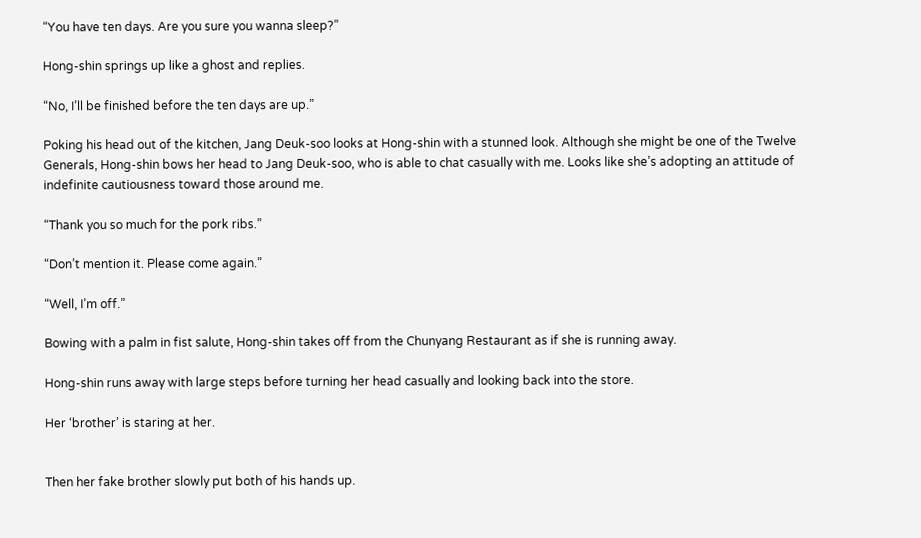“You have ten days. Are you sure you wanna sleep?”

Hong-shin springs up like a ghost and replies.

“No, I’ll be finished before the ten days are up.”

Poking his head out of the kitchen, Jang Deuk-soo looks at Hong-shin with a stunned look. Although she might be one of the Twelve Generals, Hong-shin bows her head to Jang Deuk-soo, who is able to chat casually with me. Looks like she’s adopting an attitude of indefinite cautiousness toward those around me.

“Thank you so much for the pork ribs.”

“Don’t mention it. Please come again.”

“Well, I’m off.”

Bowing with a palm in fist salute, Hong-shin takes off from the Chunyang Restaurant as if she is running away.

Hong-shin runs away with large steps before turning her head casually and looking back into the store.

Her ‘brother’ is staring at her.


Then her fake brother slowly put both of his hands up.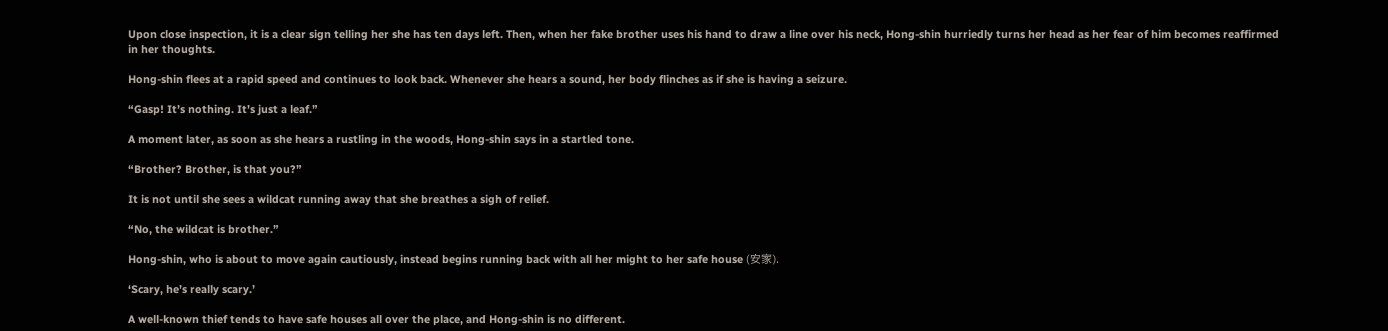Upon close inspection, it is a clear sign telling her she has ten days left. Then, when her fake brother uses his hand to draw a line over his neck, Hong-shin hurriedly turns her head as her fear of him becomes reaffirmed in her thoughts.

Hong-shin flees at a rapid speed and continues to look back. Whenever she hears a sound, her body flinches as if she is having a seizure.

“Gasp! It’s nothing. It’s just a leaf.”

A moment later, as soon as she hears a rustling in the woods, Hong-shin says in a startled tone.

“Brother? Brother, is that you?”

It is not until she sees a wildcat running away that she breathes a sigh of relief.

“No, the wildcat is brother.”

Hong-shin, who is about to move again cautiously, instead begins running back with all her might to her safe house (安家).

‘Scary, he’s really scary.’

A well-known thief tends to have safe houses all over the place, and Hong-shin is no different.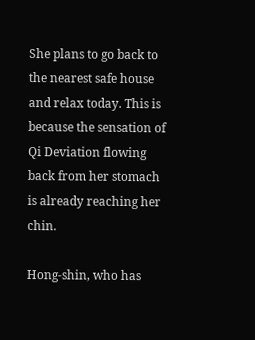She plans to go back to the nearest safe house and relax today. This is because the sensation of Qi Deviation flowing back from her stomach is already reaching her chin.

Hong-shin, who has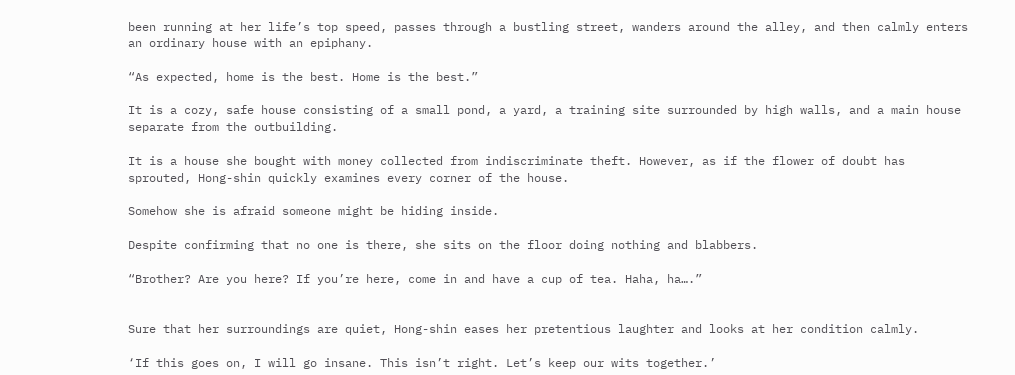been running at her life’s top speed, passes through a bustling street, wanders around the alley, and then calmly enters an ordinary house with an epiphany.

“As expected, home is the best. Home is the best.”

It is a cozy, safe house consisting of a small pond, a yard, a training site surrounded by high walls, and a main house separate from the outbuilding.

It is a house she bought with money collected from indiscriminate theft. However, as if the flower of doubt has sprouted, Hong-shin quickly examines every corner of the house.

Somehow she is afraid someone might be hiding inside.

Despite confirming that no one is there, she sits on the floor doing nothing and blabbers.

“Brother? Are you here? If you’re here, come in and have a cup of tea. Haha, ha….”


Sure that her surroundings are quiet, Hong-shin eases her pretentious laughter and looks at her condition calmly.

‘If this goes on, I will go insane. This isn’t right. Let’s keep our wits together.’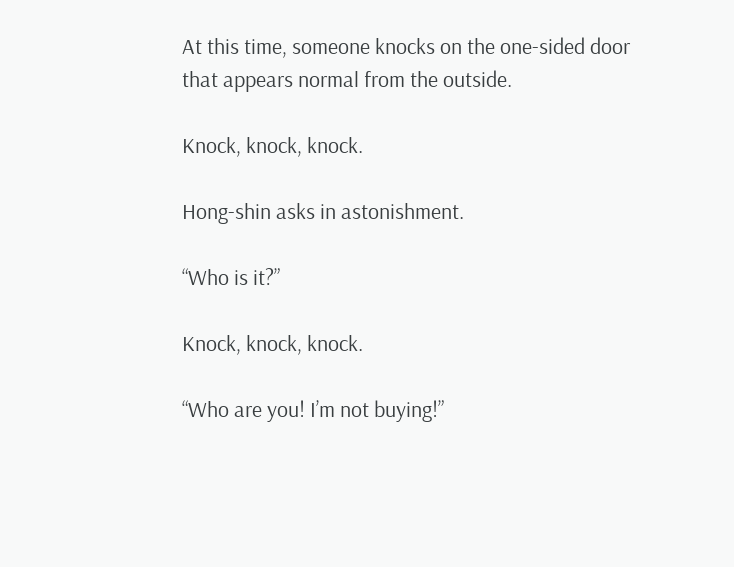At this time, someone knocks on the one-sided door that appears normal from the outside.

Knock, knock, knock.

Hong-shin asks in astonishment.

“Who is it?”

Knock, knock, knock.

“Who are you! I’m not buying!”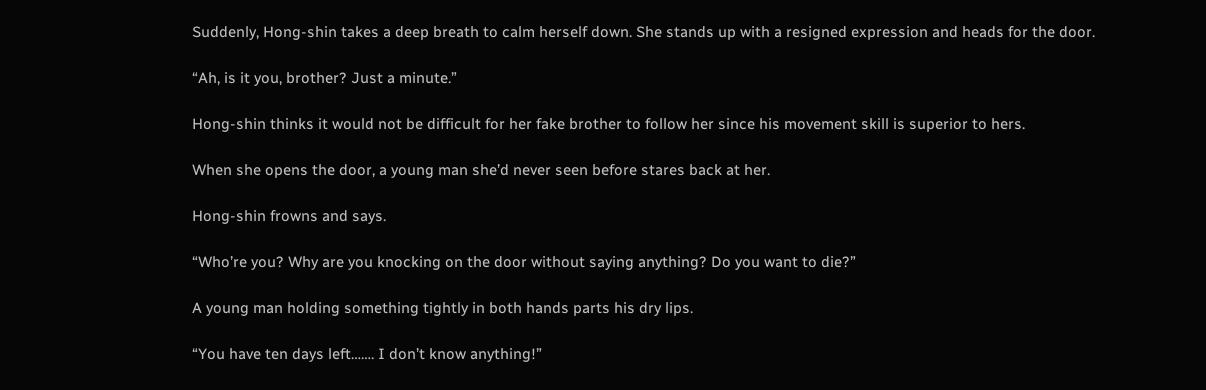Suddenly, Hong-shin takes a deep breath to calm herself down. She stands up with a resigned expression and heads for the door.

“Ah, is it you, brother? Just a minute.”

Hong-shin thinks it would not be difficult for her fake brother to follow her since his movement skill is superior to hers.

When she opens the door, a young man she’d never seen before stares back at her.

Hong-shin frowns and says.

“Who’re you? Why are you knocking on the door without saying anything? Do you want to die?”

A young man holding something tightly in both hands parts his dry lips.

“You have ten days left……. I don’t know anything!”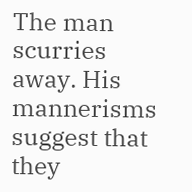The man scurries away. His mannerisms suggest that they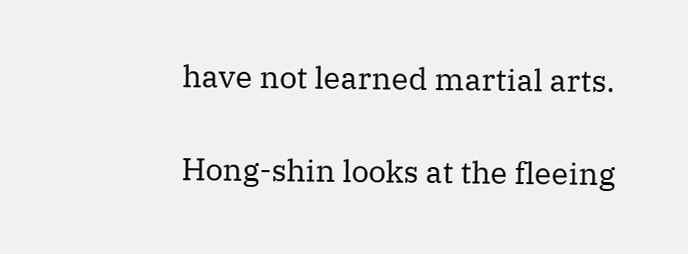have not learned martial arts.

Hong-shin looks at the fleeing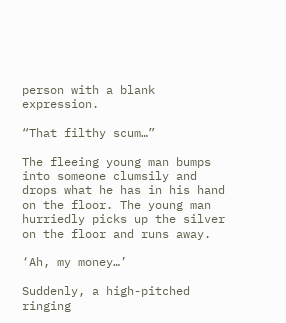person with a blank expression.

“That filthy scum…”

The fleeing young man bumps into someone clumsily and drops what he has in his hand on the floor. The young man hurriedly picks up the silver on the floor and runs away.

‘Ah, my money…’

Suddenly, a high-pitched ringing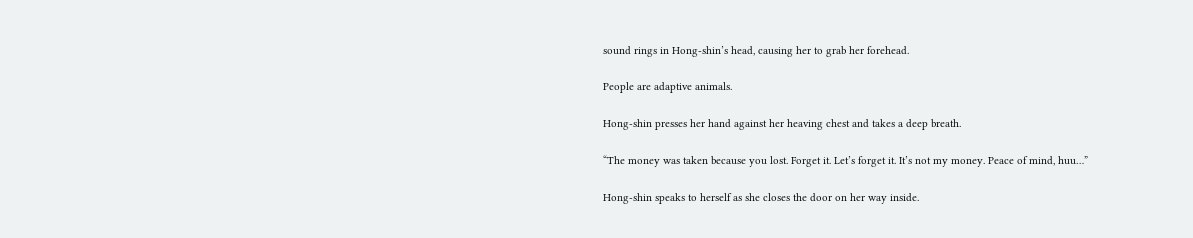sound rings in Hong-shin’s head, causing her to grab her forehead.

People are adaptive animals.

Hong-shin presses her hand against her heaving chest and takes a deep breath.

“The money was taken because you lost. Forget it. Let’s forget it. It’s not my money. Peace of mind, huu…”

Hong-shin speaks to herself as she closes the door on her way inside.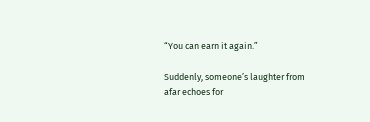“You can earn it again.”

Suddenly, someone’s laughter from afar echoes for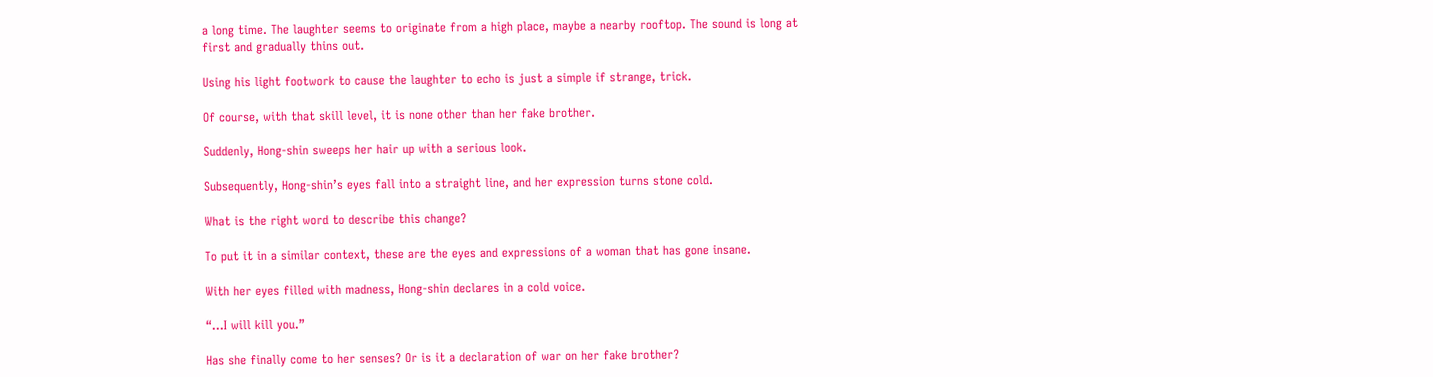a long time. The laughter seems to originate from a high place, maybe a nearby rooftop. The sound is long at first and gradually thins out.

Using his light footwork to cause the laughter to echo is just a simple if strange, trick.

Of course, with that skill level, it is none other than her fake brother.

Suddenly, Hong-shin sweeps her hair up with a serious look.

Subsequently, Hong-shin’s eyes fall into a straight line, and her expression turns stone cold.

What is the right word to describe this change?

To put it in a similar context, these are the eyes and expressions of a woman that has gone insane.

With her eyes filled with madness, Hong-shin declares in a cold voice.

“…I will kill you.”

Has she finally come to her senses? Or is it a declaration of war on her fake brother?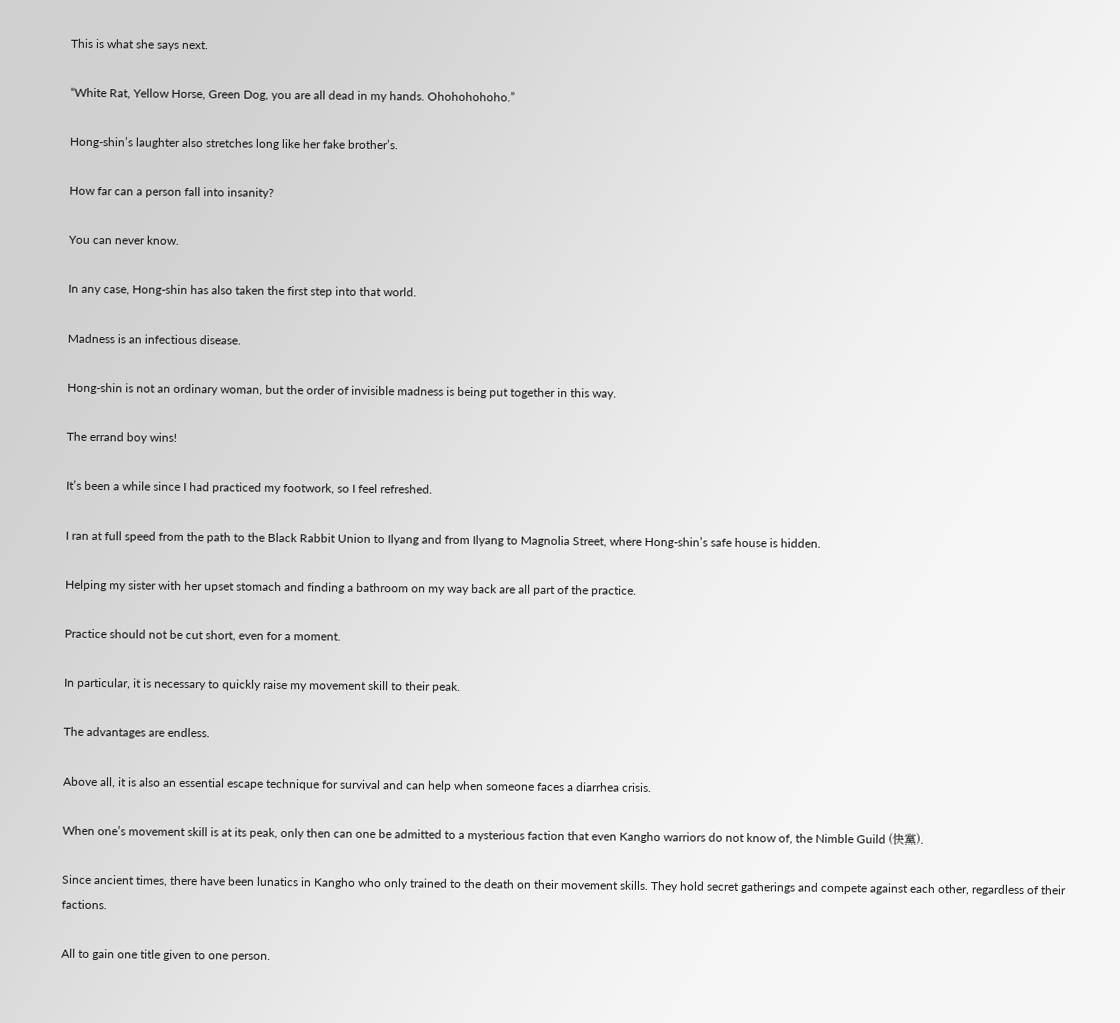This is what she says next.

“White Rat, Yellow Horse, Green Dog, you are all dead in my hands. Ohohohohoho.”

Hong-shin’s laughter also stretches long like her fake brother’s.

How far can a person fall into insanity?

You can never know.

In any case, Hong-shin has also taken the first step into that world.

Madness is an infectious disease.

Hong-shin is not an ordinary woman, but the order of invisible madness is being put together in this way.

The errand boy wins!

It’s been a while since I had practiced my footwork, so I feel refreshed.

I ran at full speed from the path to the Black Rabbit Union to Ilyang and from Ilyang to Magnolia Street, where Hong-shin’s safe house is hidden.

Helping my sister with her upset stomach and finding a bathroom on my way back are all part of the practice.

Practice should not be cut short, even for a moment.

In particular, it is necessary to quickly raise my movement skill to their peak.

The advantages are endless.

Above all, it is also an essential escape technique for survival and can help when someone faces a diarrhea crisis.

When one’s movement skill is at its peak, only then can one be admitted to a mysterious faction that even Kangho warriors do not know of, the Nimble Guild (快黨).

Since ancient times, there have been lunatics in Kangho who only trained to the death on their movement skills. They hold secret gatherings and compete against each other, regardless of their factions.

All to gain one title given to one person.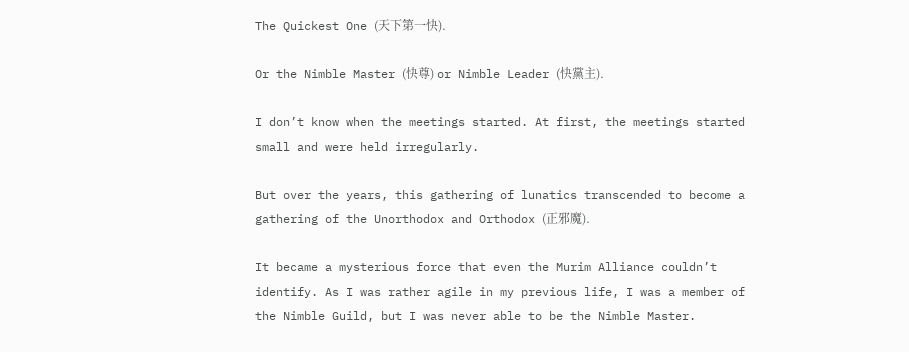The Quickest One (天下第一快).

Or the Nimble Master (快尊) or Nimble Leader (快黨主).

I don’t know when the meetings started. At first, the meetings started small and were held irregularly.

But over the years, this gathering of lunatics transcended to become a gathering of the Unorthodox and Orthodox (正邪魔).

It became a mysterious force that even the Murim Alliance couldn’t identify. As I was rather agile in my previous life, I was a member of the Nimble Guild, but I was never able to be the Nimble Master.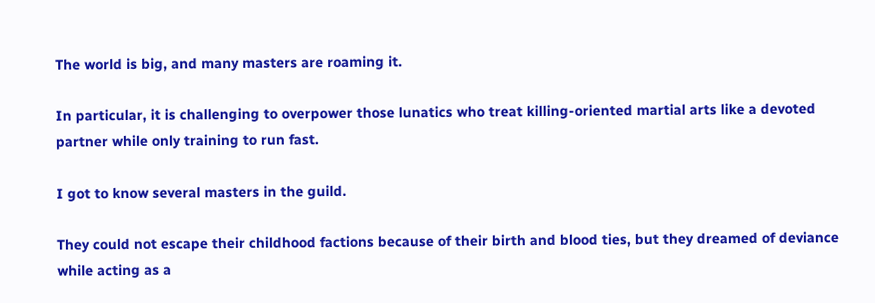The world is big, and many masters are roaming it.

In particular, it is challenging to overpower those lunatics who treat killing-oriented martial arts like a devoted partner while only training to run fast.

I got to know several masters in the guild.

They could not escape their childhood factions because of their birth and blood ties, but they dreamed of deviance while acting as a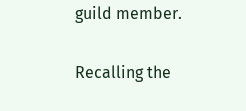guild member.

Recalling the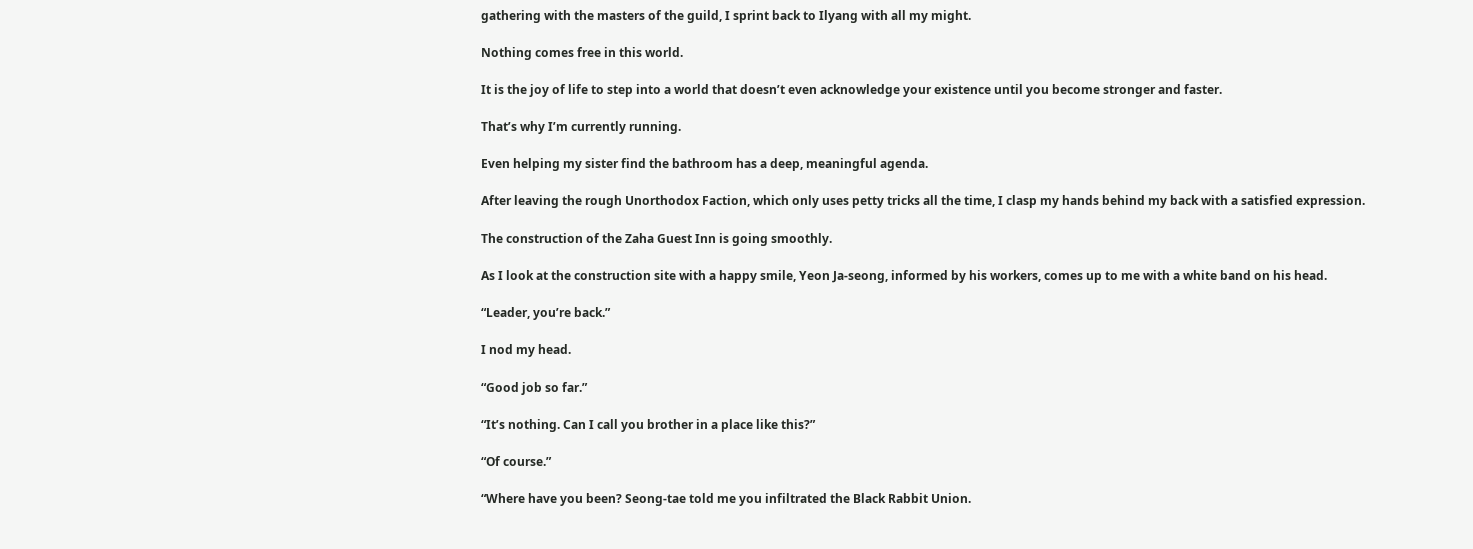gathering with the masters of the guild, I sprint back to Ilyang with all my might.

Nothing comes free in this world.

It is the joy of life to step into a world that doesn’t even acknowledge your existence until you become stronger and faster.

That’s why I’m currently running.

Even helping my sister find the bathroom has a deep, meaningful agenda.

After leaving the rough Unorthodox Faction, which only uses petty tricks all the time, I clasp my hands behind my back with a satisfied expression.

The construction of the Zaha Guest Inn is going smoothly.

As I look at the construction site with a happy smile, Yeon Ja-seong, informed by his workers, comes up to me with a white band on his head.

“Leader, you’re back.”

I nod my head.

“Good job so far.”

“It’s nothing. Can I call you brother in a place like this?”

“Of course.”

“Where have you been? Seong-tae told me you infiltrated the Black Rabbit Union.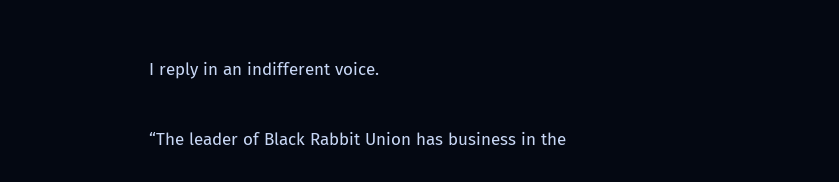I reply in an indifferent voice.

“The leader of Black Rabbit Union has business in the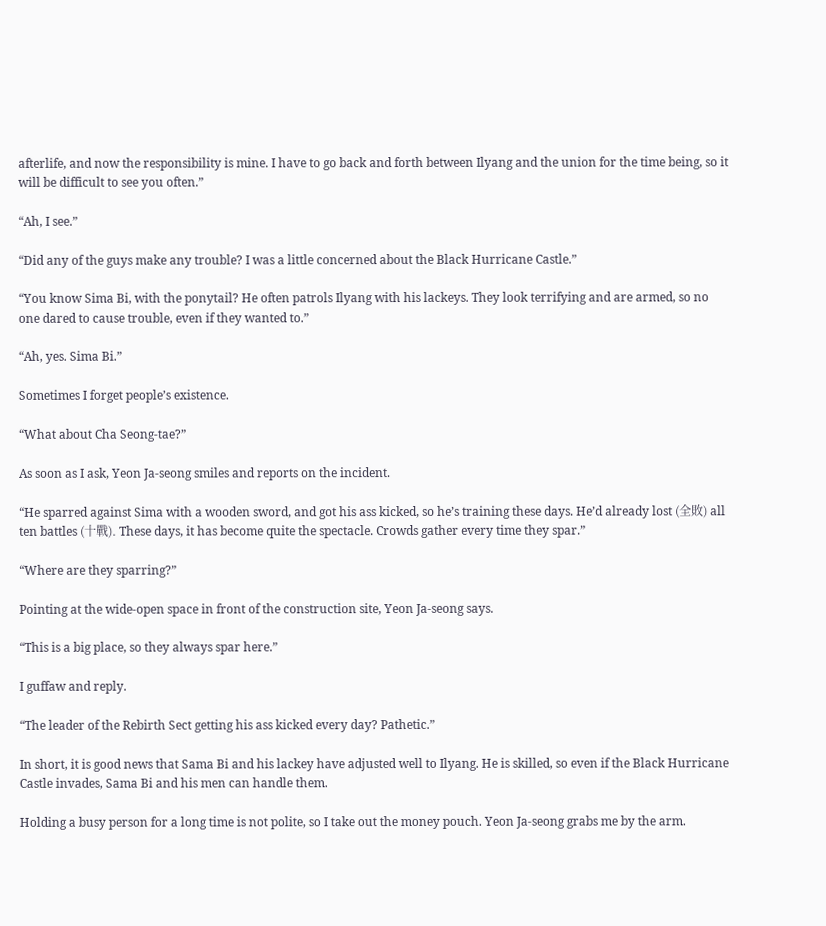afterlife, and now the responsibility is mine. I have to go back and forth between Ilyang and the union for the time being, so it will be difficult to see you often.”

“Ah, I see.”

“Did any of the guys make any trouble? I was a little concerned about the Black Hurricane Castle.”

“You know Sima Bi, with the ponytail? He often patrols Ilyang with his lackeys. They look terrifying and are armed, so no one dared to cause trouble, even if they wanted to.”

“Ah, yes. Sima Bi.”

Sometimes I forget people’s existence.

“What about Cha Seong-tae?”

As soon as I ask, Yeon Ja-seong smiles and reports on the incident.

“He sparred against Sima with a wooden sword, and got his ass kicked, so he’s training these days. He’d already lost (全敗) all ten battles (十戰). These days, it has become quite the spectacle. Crowds gather every time they spar.”

“Where are they sparring?”

Pointing at the wide-open space in front of the construction site, Yeon Ja-seong says.

“This is a big place, so they always spar here.”

I guffaw and reply.

“The leader of the Rebirth Sect getting his ass kicked every day? Pathetic.”

In short, it is good news that Sama Bi and his lackey have adjusted well to Ilyang. He is skilled, so even if the Black Hurricane Castle invades, Sama Bi and his men can handle them.

Holding a busy person for a long time is not polite, so I take out the money pouch. Yeon Ja-seong grabs me by the arm.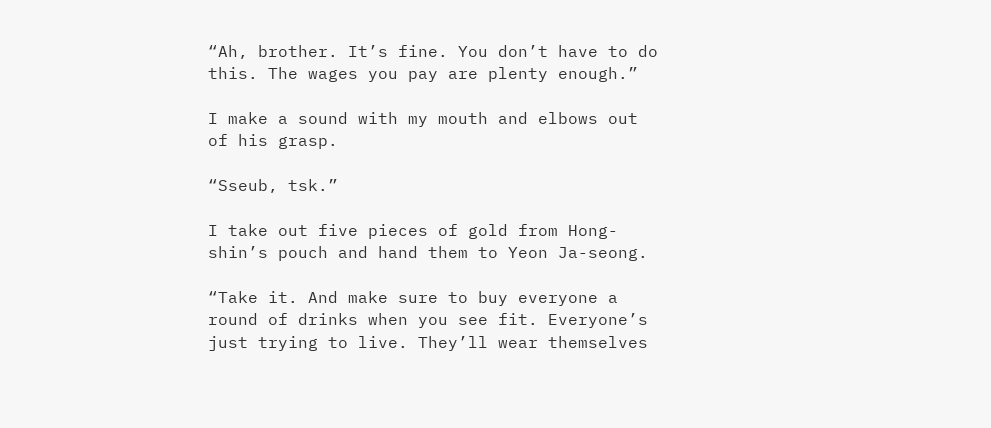“Ah, brother. It’s fine. You don’t have to do this. The wages you pay are plenty enough.”

I make a sound with my mouth and elbows out of his grasp.

“Sseub, tsk.”

I take out five pieces of gold from Hong-shin’s pouch and hand them to Yeon Ja-seong.

“Take it. And make sure to buy everyone a round of drinks when you see fit. Everyone’s just trying to live. They’ll wear themselves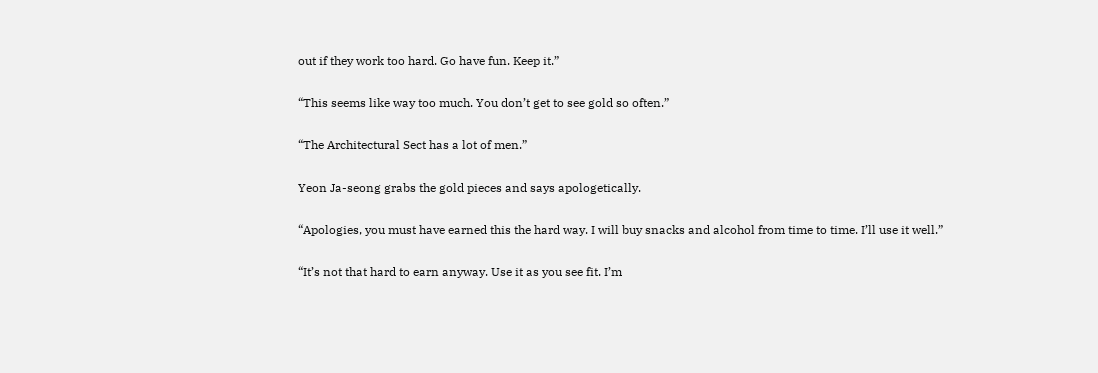out if they work too hard. Go have fun. Keep it.”

“This seems like way too much. You don’t get to see gold so often.”

“The Architectural Sect has a lot of men.”

Yeon Ja-seong grabs the gold pieces and says apologetically.

“Apologies, you must have earned this the hard way. I will buy snacks and alcohol from time to time. I’ll use it well.”

“It’s not that hard to earn anyway. Use it as you see fit. I’m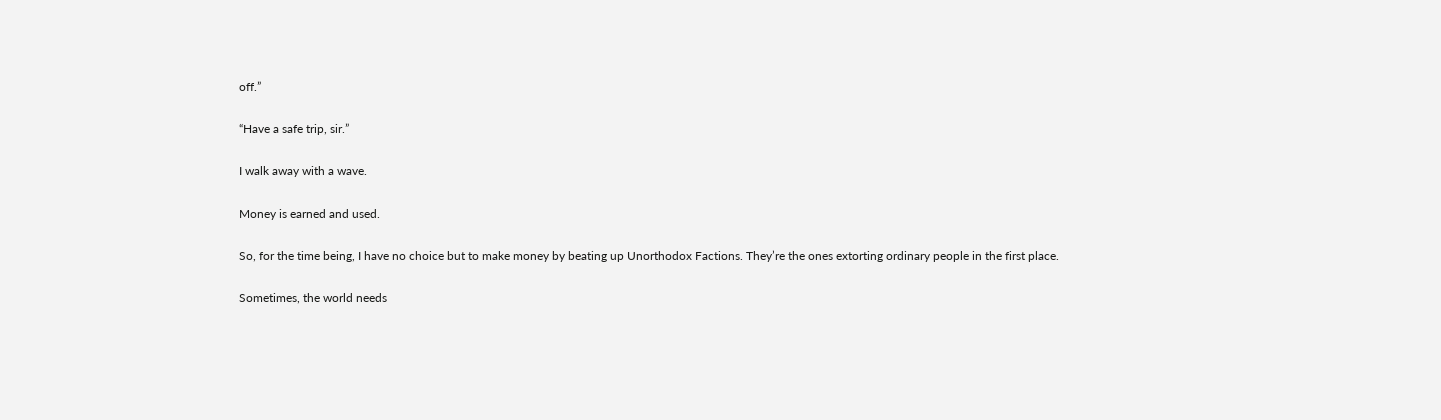off.”

“Have a safe trip, sir.”

I walk away with a wave.

Money is earned and used.

So, for the time being, I have no choice but to make money by beating up Unorthodox Factions. They’re the ones extorting ordinary people in the first place.

Sometimes, the world needs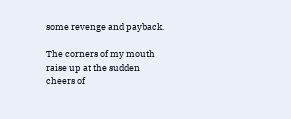some revenge and payback.

The corners of my mouth raise up at the sudden cheers of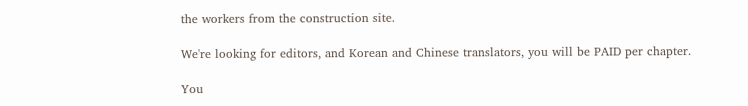the workers from the construction site.

We're looking for editors, and Korean and Chinese translators, you will be PAID per chapter.

You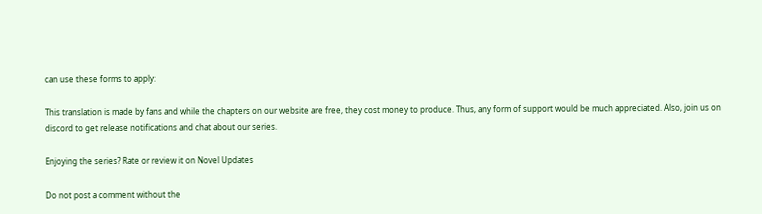can use these forms to apply:

This translation is made by fans and while the chapters on our website are free, they cost money to produce. Thus, any form of support would be much appreciated. Also, join us on discord to get release notifications and chat about our series.

Enjoying the series? Rate or review it on Novel Updates

Do not post a comment without the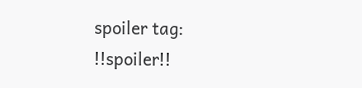spoiler tag: !!spoiler!!